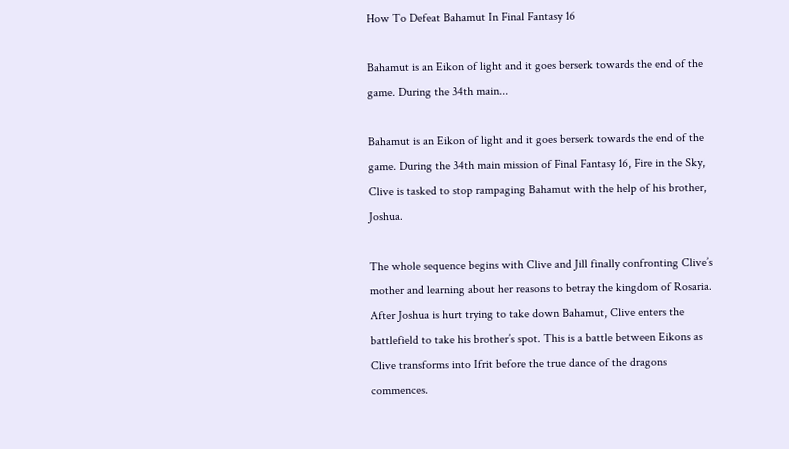How To Defeat Bahamut In Final Fantasy 16

Bahamut is an Eikon of light and it goes berserk towards the end of the game. During the 34th main...

Bahamut is an Eikon of light and it goes berserk towards the end of the game. During the 34th main mission of Final Fantasy 16, Fire in the Sky, Clive is tasked to stop rampaging Bahamut with the help of his brother, Joshua.

The whole sequence begins with Clive and Jill finally confronting Clive’s mother and learning about her reasons to betray the kingdom of Rosaria. After Joshua is hurt trying to take down Bahamut, Clive enters the battlefield to take his brother’s spot. This is a battle between Eikons as Clive transforms into Ifrit before the true dance of the dragons commences.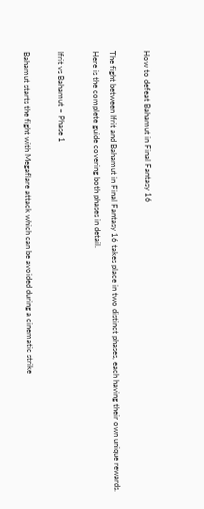How to defeat Bahamut in Final Fantasy 16

The fight between Ifrit and Bahamut in Final Fantasy 16 takes place in two distinct phases, each having their own unique rewards. Here is the complete guide covering both phases in detail.

Ifrit vs Bahamut – Phase 1

Bahamut starts the fight with Megaflare attack which can be avoided during a cinematic strike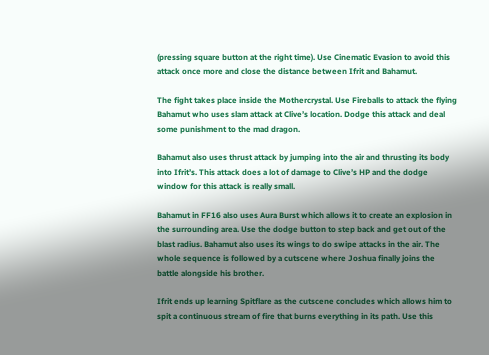(pressing square button at the right time). Use Cinematic Evasion to avoid this attack once more and close the distance between Ifrit and Bahamut.

The fight takes place inside the Mothercrystal. Use Fireballs to attack the flying Bahamut who uses slam attack at Clive’s location. Dodge this attack and deal some punishment to the mad dragon.

Bahamut also uses thrust attack by jumping into the air and thrusting its body into Ifrit’s. This attack does a lot of damage to Clive’s HP and the dodge window for this attack is really small.

Bahamut in FF16 also uses Aura Burst which allows it to create an explosion in the surrounding area. Use the dodge button to step back and get out of the blast radius. Bahamut also uses its wings to do swipe attacks in the air. The whole sequence is followed by a cutscene where Joshua finally joins the battle alongside his brother.

Ifrit ends up learning Spitflare as the cutscene concludes which allows him to spit a continuous stream of fire that burns everything in its path. Use this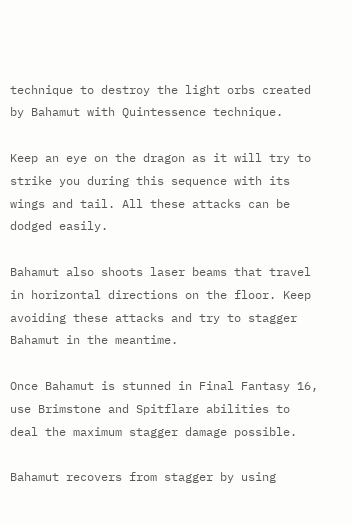technique to destroy the light orbs created by Bahamut with Quintessence technique.

Keep an eye on the dragon as it will try to strike you during this sequence with its wings and tail. All these attacks can be dodged easily.

Bahamut also shoots laser beams that travel in horizontal directions on the floor. Keep avoiding these attacks and try to stagger Bahamut in the meantime.

Once Bahamut is stunned in Final Fantasy 16, use Brimstone and Spitflare abilities to deal the maximum stagger damage possible.

Bahamut recovers from stagger by using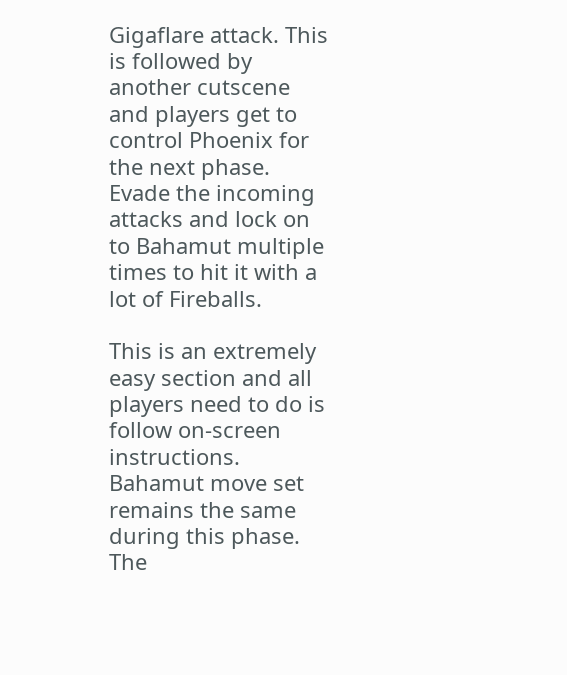Gigaflare attack. This is followed by another cutscene and players get to control Phoenix for the next phase. Evade the incoming attacks and lock on to Bahamut multiple times to hit it with a lot of Fireballs.

This is an extremely easy section and all players need to do is follow on-screen instructions. Bahamut move set remains the same during this phase. The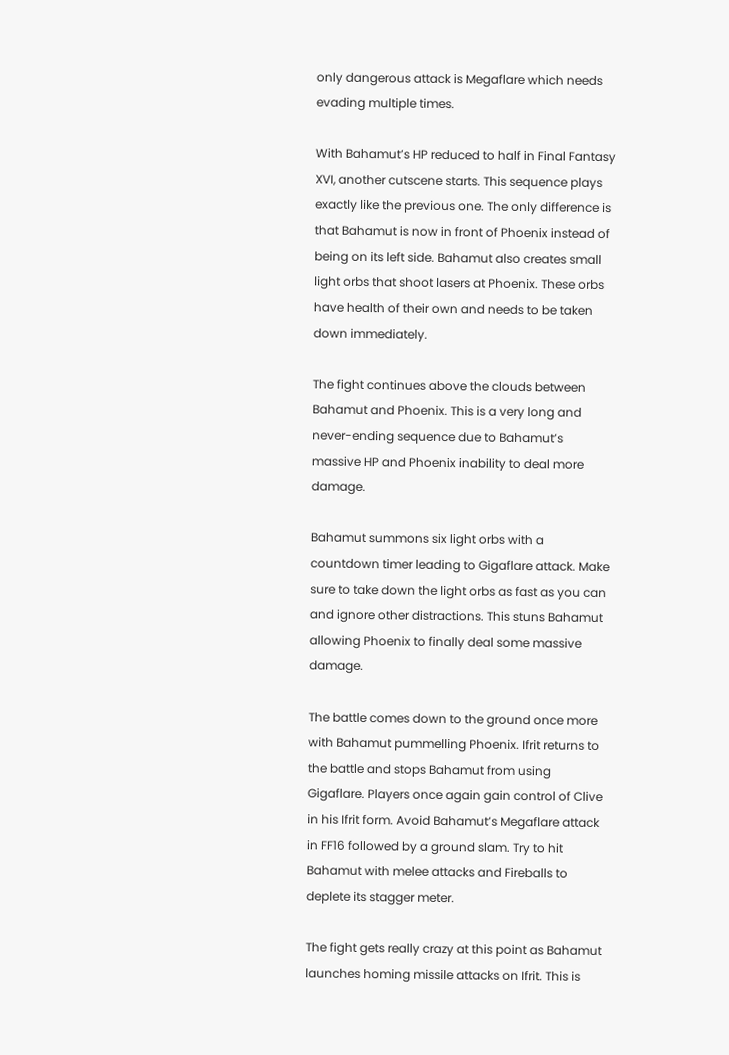only dangerous attack is Megaflare which needs evading multiple times.

With Bahamut’s HP reduced to half in Final Fantasy XVI, another cutscene starts. This sequence plays exactly like the previous one. The only difference is that Bahamut is now in front of Phoenix instead of being on its left side. Bahamut also creates small light orbs that shoot lasers at Phoenix. These orbs have health of their own and needs to be taken down immediately.

The fight continues above the clouds between Bahamut and Phoenix. This is a very long and never-ending sequence due to Bahamut’s massive HP and Phoenix inability to deal more damage.

Bahamut summons six light orbs with a countdown timer leading to Gigaflare attack. Make sure to take down the light orbs as fast as you can and ignore other distractions. This stuns Bahamut allowing Phoenix to finally deal some massive damage.

The battle comes down to the ground once more with Bahamut pummelling Phoenix. Ifrit returns to the battle and stops Bahamut from using Gigaflare. Players once again gain control of Clive in his Ifrit form. Avoid Bahamut’s Megaflare attack in FF16 followed by a ground slam. Try to hit Bahamut with melee attacks and Fireballs to deplete its stagger meter.

The fight gets really crazy at this point as Bahamut launches homing missile attacks on Ifrit. This is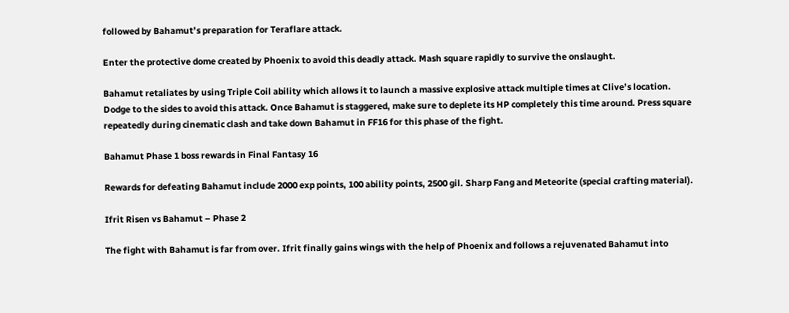followed by Bahamut’s preparation for Teraflare attack.

Enter the protective dome created by Phoenix to avoid this deadly attack. Mash square rapidly to survive the onslaught.

Bahamut retaliates by using Triple Coil ability which allows it to launch a massive explosive attack multiple times at Clive’s location. Dodge to the sides to avoid this attack. Once Bahamut is staggered, make sure to deplete its HP completely this time around. Press square repeatedly during cinematic clash and take down Bahamut in FF16 for this phase of the fight.

Bahamut Phase 1 boss rewards in Final Fantasy 16

Rewards for defeating Bahamut include 2000 exp points, 100 ability points, 2500 gil. Sharp Fang and Meteorite (special crafting material).

Ifrit Risen vs Bahamut – Phase 2

The fight with Bahamut is far from over. Ifrit finally gains wings with the help of Phoenix and follows a rejuvenated Bahamut into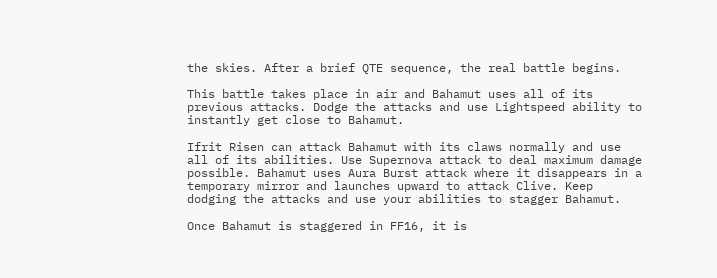the skies. After a brief QTE sequence, the real battle begins.

This battle takes place in air and Bahamut uses all of its previous attacks. Dodge the attacks and use Lightspeed ability to instantly get close to Bahamut.

Ifrit Risen can attack Bahamut with its claws normally and use all of its abilities. Use Supernova attack to deal maximum damage possible. Bahamut uses Aura Burst attack where it disappears in a temporary mirror and launches upward to attack Clive. Keep dodging the attacks and use your abilities to stagger Bahamut.

Once Bahamut is staggered in FF16, it is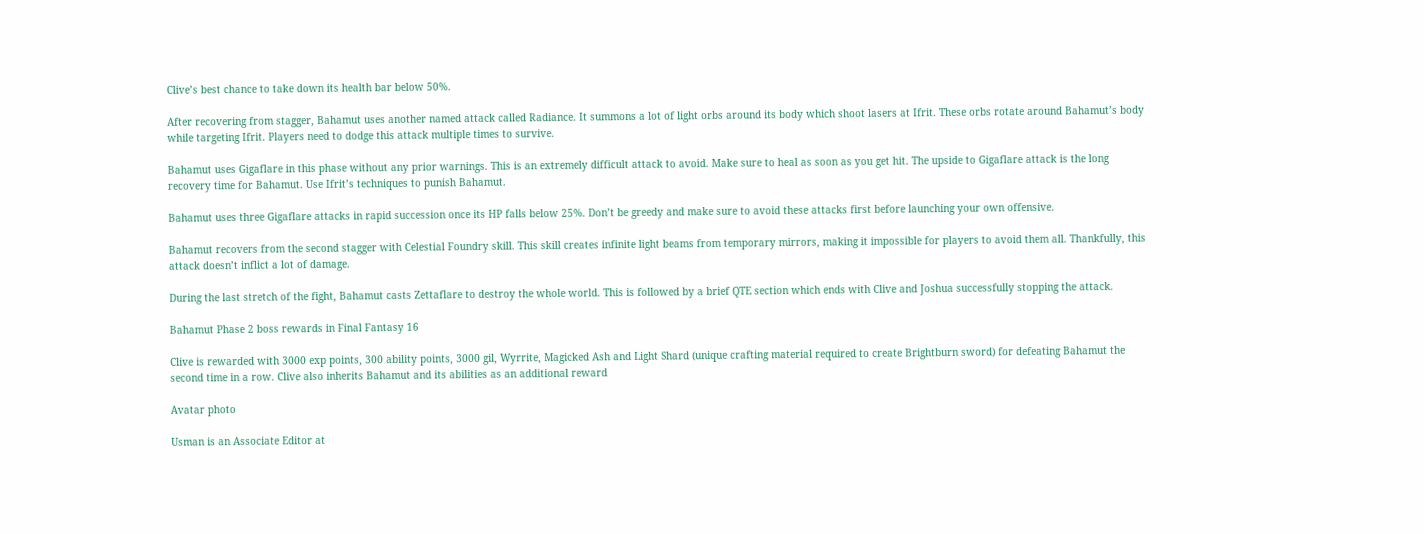Clive’s best chance to take down its health bar below 50%.

After recovering from stagger, Bahamut uses another named attack called Radiance. It summons a lot of light orbs around its body which shoot lasers at Ifrit. These orbs rotate around Bahamut’s body while targeting Ifrit. Players need to dodge this attack multiple times to survive.

Bahamut uses Gigaflare in this phase without any prior warnings. This is an extremely difficult attack to avoid. Make sure to heal as soon as you get hit. The upside to Gigaflare attack is the long recovery time for Bahamut. Use Ifrit’s techniques to punish Bahamut.

Bahamut uses three Gigaflare attacks in rapid succession once its HP falls below 25%. Don’t be greedy and make sure to avoid these attacks first before launching your own offensive.

Bahamut recovers from the second stagger with Celestial Foundry skill. This skill creates infinite light beams from temporary mirrors, making it impossible for players to avoid them all. Thankfully, this attack doesn’t inflict a lot of damage.

During the last stretch of the fight, Bahamut casts Zettaflare to destroy the whole world. This is followed by a brief QTE section which ends with Clive and Joshua successfully stopping the attack.

Bahamut Phase 2 boss rewards in Final Fantasy 16

Clive is rewarded with 3000 exp points, 300 ability points, 3000 gil, Wyrrite, Magicked Ash and Light Shard (unique crafting material required to create Brightburn sword) for defeating Bahamut the second time in a row. Clive also inherits Bahamut and its abilities as an additional reward

Avatar photo

Usman is an Associate Editor at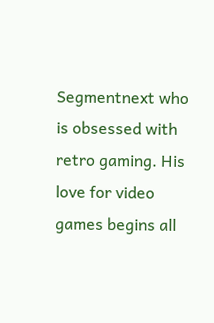Segmentnext who is obsessed with retro gaming. His love for video games begins all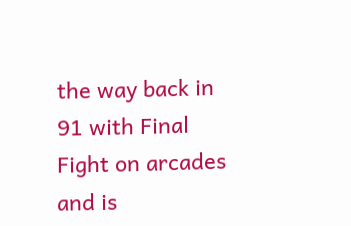the way back in 91 with Final Fight on arcades and is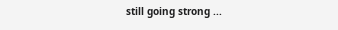still going strong ...